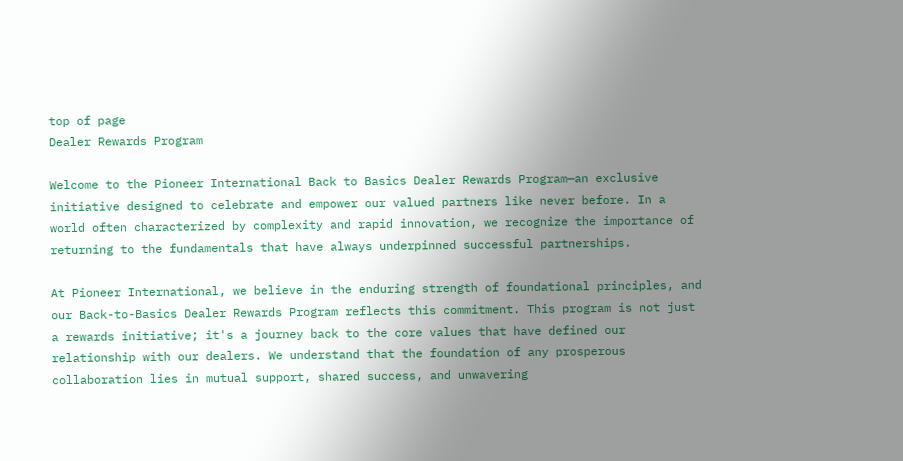top of page
Dealer Rewards Program

Welcome to the Pioneer International Back to Basics Dealer Rewards Program—an exclusive initiative designed to celebrate and empower our valued partners like never before. In a world often characterized by complexity and rapid innovation, we recognize the importance of returning to the fundamentals that have always underpinned successful partnerships.

At Pioneer International, we believe in the enduring strength of foundational principles, and our Back-to-Basics Dealer Rewards Program reflects this commitment. This program is not just a rewards initiative; it's a journey back to the core values that have defined our relationship with our dealers. We understand that the foundation of any prosperous collaboration lies in mutual support, shared success, and unwavering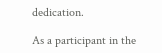dedication.

As a participant in the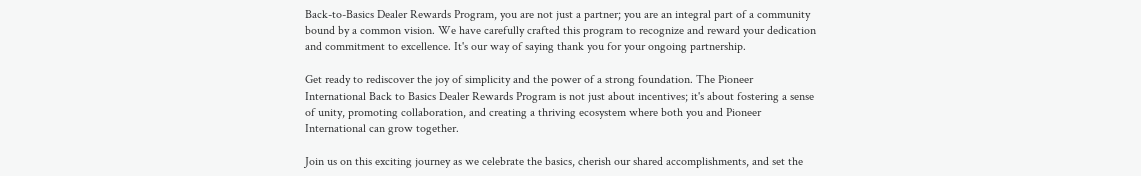Back-to-Basics Dealer Rewards Program, you are not just a partner; you are an integral part of a community bound by a common vision. We have carefully crafted this program to recognize and reward your dedication and commitment to excellence. It's our way of saying thank you for your ongoing partnership.

Get ready to rediscover the joy of simplicity and the power of a strong foundation. The Pioneer International Back to Basics Dealer Rewards Program is not just about incentives; it's about fostering a sense of unity, promoting collaboration, and creating a thriving ecosystem where both you and Pioneer International can grow together.

Join us on this exciting journey as we celebrate the basics, cherish our shared accomplishments, and set the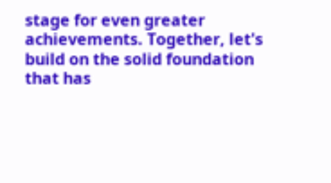stage for even greater achievements. Together, let's build on the solid foundation that has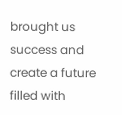brought us success and create a future filled with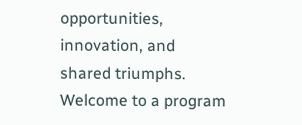opportunities, innovation, and shared triumphs. Welcome to a program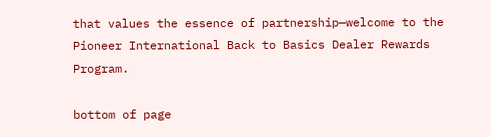that values the essence of partnership—welcome to the Pioneer International Back to Basics Dealer Rewards Program.

bottom of page